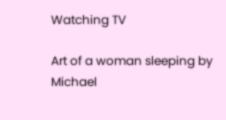Watching TV

Art of a woman sleeping by Michael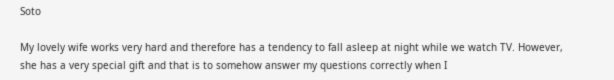Soto

My lovely wife works very hard and therefore has a tendency to fall asleep at night while we watch TV. However, she has a very special gift and that is to somehow answer my questions correctly when I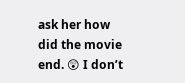ask her how did the movie end. 😲 I don’t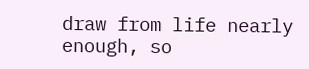draw from life nearly enough, so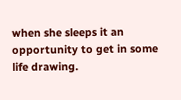when she sleeps it an opportunity to get in some life drawing.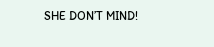SHE DON’T MIND!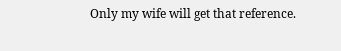Only my wife will get that reference.